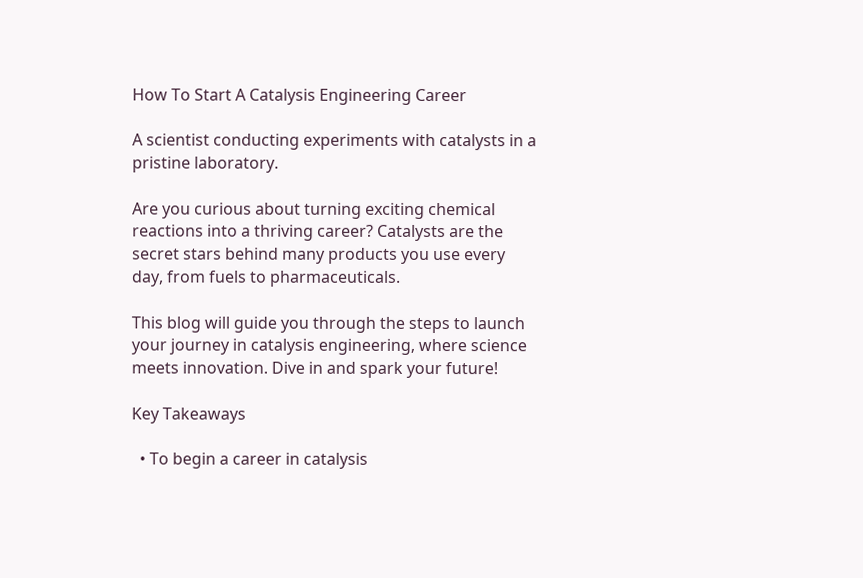How To Start A Catalysis Engineering Career

A scientist conducting experiments with catalysts in a pristine laboratory.

Are you curious about turning exciting chemical reactions into a thriving career? Catalysts are the secret stars behind many products you use every day, from fuels to pharmaceuticals.

This blog will guide you through the steps to launch your journey in catalysis engineering, where science meets innovation. Dive in and spark your future!

Key Takeaways

  • To begin a career in catalysis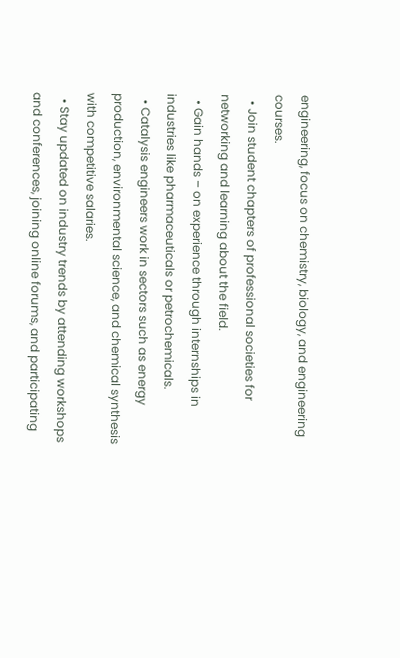engineering, focus on chemistry, biology, and engineering courses.
  • Join student chapters of professional societies for networking and learning about the field.
  • Gain hands – on experience through internships in industries like pharmaceuticals or petrochemicals.
  • Catalysis engineers work in sectors such as energy production, environmental science, and chemical synthesis with competitive salaries.
  • Stay updated on industry trends by attending workshops and conferences, joining online forums, and participating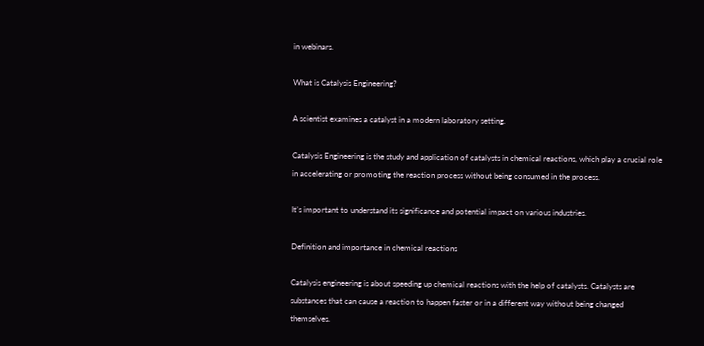in webinars.

What is Catalysis Engineering?

A scientist examines a catalyst in a modern laboratory setting.

Catalysis Engineering is the study and application of catalysts in chemical reactions, which play a crucial role in accelerating or promoting the reaction process without being consumed in the process.

It’s important to understand its significance and potential impact on various industries.

Definition and importance in chemical reactions

Catalysis engineering is about speeding up chemical reactions with the help of catalysts. Catalysts are substances that can cause a reaction to happen faster or in a different way without being changed themselves.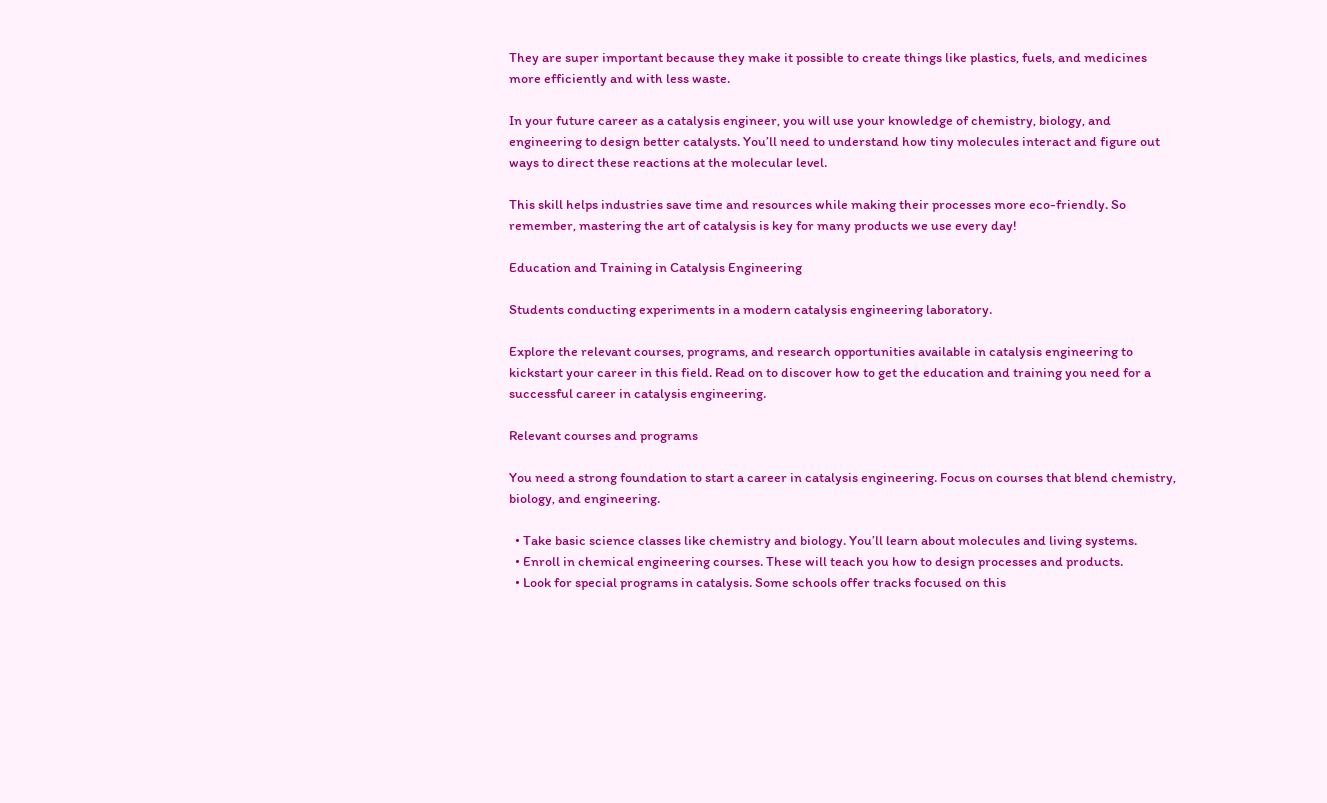They are super important because they make it possible to create things like plastics, fuels, and medicines more efficiently and with less waste.

In your future career as a catalysis engineer, you will use your knowledge of chemistry, biology, and engineering to design better catalysts. You’ll need to understand how tiny molecules interact and figure out ways to direct these reactions at the molecular level.

This skill helps industries save time and resources while making their processes more eco-friendly. So remember, mastering the art of catalysis is key for many products we use every day!

Education and Training in Catalysis Engineering

Students conducting experiments in a modern catalysis engineering laboratory.

Explore the relevant courses, programs, and research opportunities available in catalysis engineering to kickstart your career in this field. Read on to discover how to get the education and training you need for a successful career in catalysis engineering.

Relevant courses and programs

You need a strong foundation to start a career in catalysis engineering. Focus on courses that blend chemistry, biology, and engineering.

  • Take basic science classes like chemistry and biology. You’ll learn about molecules and living systems.
  • Enroll in chemical engineering courses. These will teach you how to design processes and products.
  • Look for special programs in catalysis. Some schools offer tracks focused on this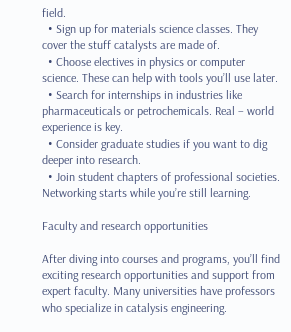field.
  • Sign up for materials science classes. They cover the stuff catalysts are made of.
  • Choose electives in physics or computer science. These can help with tools you’ll use later.
  • Search for internships in industries like pharmaceuticals or petrochemicals. Real – world experience is key.
  • Consider graduate studies if you want to dig deeper into research.
  • Join student chapters of professional societies. Networking starts while you’re still learning.

Faculty and research opportunities

After diving into courses and programs, you’ll find exciting research opportunities and support from expert faculty. Many universities have professors who specialize in catalysis engineering.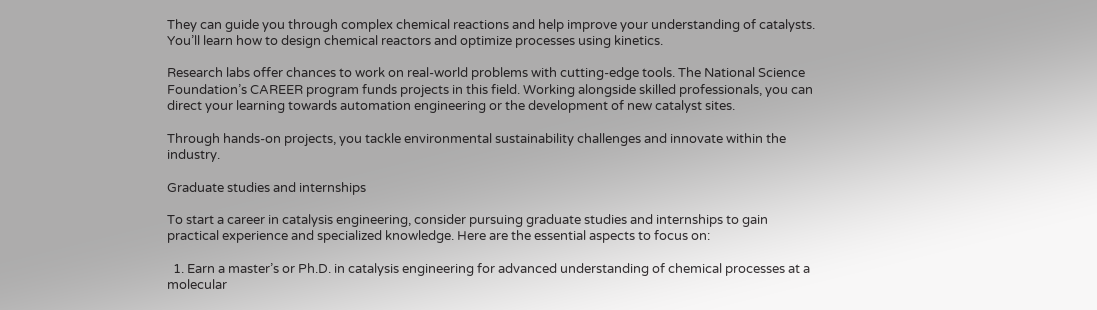They can guide you through complex chemical reactions and help improve your understanding of catalysts. You’ll learn how to design chemical reactors and optimize processes using kinetics.

Research labs offer chances to work on real-world problems with cutting-edge tools. The National Science Foundation’s CAREER program funds projects in this field. Working alongside skilled professionals, you can direct your learning towards automation engineering or the development of new catalyst sites.

Through hands-on projects, you tackle environmental sustainability challenges and innovate within the industry.

Graduate studies and internships

To start a career in catalysis engineering, consider pursuing graduate studies and internships to gain practical experience and specialized knowledge. Here are the essential aspects to focus on:

  1. Earn a master’s or Ph.D. in catalysis engineering for advanced understanding of chemical processes at a molecular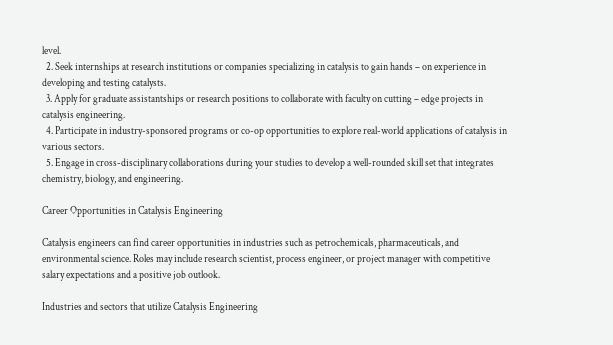level.
  2. Seek internships at research institutions or companies specializing in catalysis to gain hands – on experience in developing and testing catalysts.
  3. Apply for graduate assistantships or research positions to collaborate with faculty on cutting – edge projects in catalysis engineering.
  4. Participate in industry-sponsored programs or co-op opportunities to explore real-world applications of catalysis in various sectors.
  5. Engage in cross-disciplinary collaborations during your studies to develop a well-rounded skill set that integrates chemistry, biology, and engineering.

Career Opportunities in Catalysis Engineering

Catalysis engineers can find career opportunities in industries such as petrochemicals, pharmaceuticals, and environmental science. Roles may include research scientist, process engineer, or project manager with competitive salary expectations and a positive job outlook.

Industries and sectors that utilize Catalysis Engineering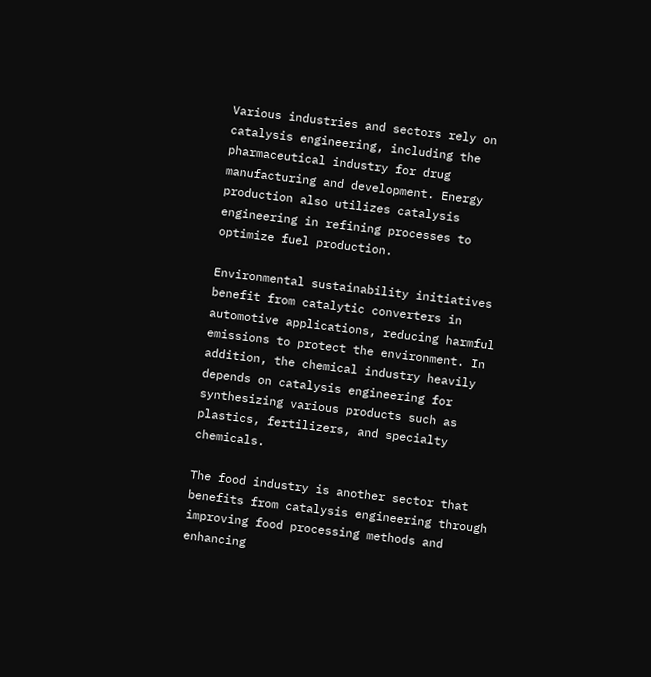Various industries and sectors rely on catalysis engineering, including the pharmaceutical industry for drug manufacturing and development. Energy production also utilizes catalysis engineering in refining processes to optimize fuel production.

Environmental sustainability initiatives benefit from catalytic converters in automotive applications, reducing harmful emissions to protect the environment. In addition, the chemical industry heavily depends on catalysis engineering for synthesizing various products such as plastics, fertilizers, and specialty chemicals.

The food industry is another sector that benefits from catalysis engineering through improving food processing methods and enhancing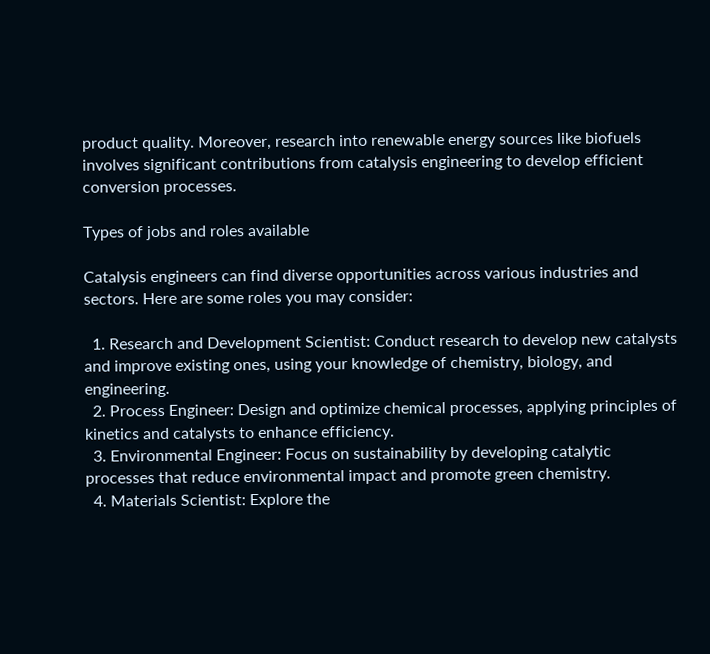product quality. Moreover, research into renewable energy sources like biofuels involves significant contributions from catalysis engineering to develop efficient conversion processes.

Types of jobs and roles available

Catalysis engineers can find diverse opportunities across various industries and sectors. Here are some roles you may consider:

  1. Research and Development Scientist: Conduct research to develop new catalysts and improve existing ones, using your knowledge of chemistry, biology, and engineering.
  2. Process Engineer: Design and optimize chemical processes, applying principles of kinetics and catalysts to enhance efficiency.
  3. Environmental Engineer: Focus on sustainability by developing catalytic processes that reduce environmental impact and promote green chemistry.
  4. Materials Scientist: Explore the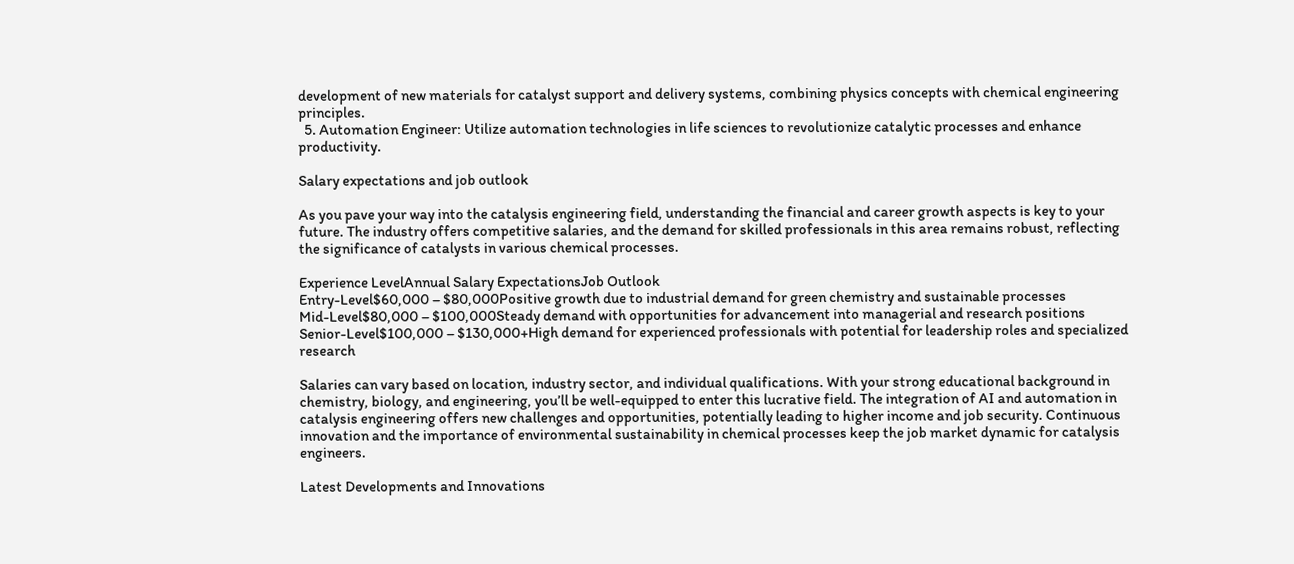development of new materials for catalyst support and delivery systems, combining physics concepts with chemical engineering principles.
  5. Automation Engineer: Utilize automation technologies in life sciences to revolutionize catalytic processes and enhance productivity.

Salary expectations and job outlook

As you pave your way into the catalysis engineering field, understanding the financial and career growth aspects is key to your future. The industry offers competitive salaries, and the demand for skilled professionals in this area remains robust, reflecting the significance of catalysts in various chemical processes.

Experience LevelAnnual Salary ExpectationsJob Outlook
Entry-Level$60,000 – $80,000Positive growth due to industrial demand for green chemistry and sustainable processes
Mid-Level$80,000 – $100,000Steady demand with opportunities for advancement into managerial and research positions
Senior-Level$100,000 – $130,000+High demand for experienced professionals with potential for leadership roles and specialized research

Salaries can vary based on location, industry sector, and individual qualifications. With your strong educational background in chemistry, biology, and engineering, you’ll be well-equipped to enter this lucrative field. The integration of AI and automation in catalysis engineering offers new challenges and opportunities, potentially leading to higher income and job security. Continuous innovation and the importance of environmental sustainability in chemical processes keep the job market dynamic for catalysis engineers.

Latest Developments and Innovations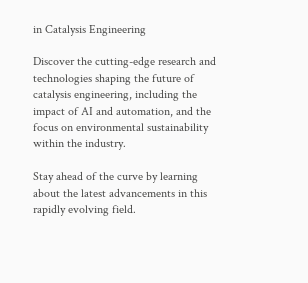in Catalysis Engineering

Discover the cutting-edge research and technologies shaping the future of catalysis engineering, including the impact of AI and automation, and the focus on environmental sustainability within the industry.

Stay ahead of the curve by learning about the latest advancements in this rapidly evolving field.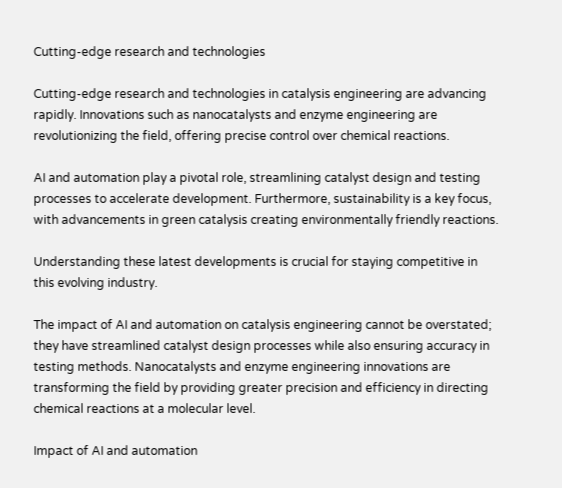Cutting-edge research and technologies

Cutting-edge research and technologies in catalysis engineering are advancing rapidly. Innovations such as nanocatalysts and enzyme engineering are revolutionizing the field, offering precise control over chemical reactions.

AI and automation play a pivotal role, streamlining catalyst design and testing processes to accelerate development. Furthermore, sustainability is a key focus, with advancements in green catalysis creating environmentally friendly reactions.

Understanding these latest developments is crucial for staying competitive in this evolving industry.

The impact of AI and automation on catalysis engineering cannot be overstated; they have streamlined catalyst design processes while also ensuring accuracy in testing methods. Nanocatalysts and enzyme engineering innovations are transforming the field by providing greater precision and efficiency in directing chemical reactions at a molecular level.

Impact of AI and automation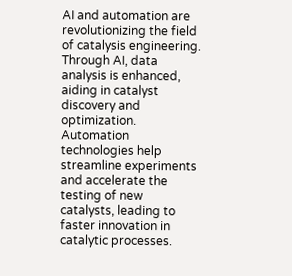AI and automation are revolutionizing the field of catalysis engineering. Through AI, data analysis is enhanced, aiding in catalyst discovery and optimization. Automation technologies help streamline experiments and accelerate the testing of new catalysts, leading to faster innovation in catalytic processes.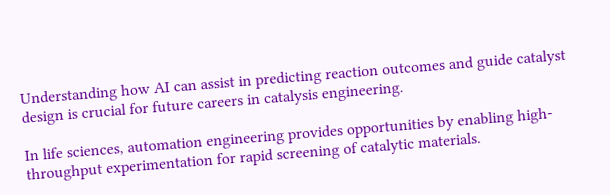Understanding how AI can assist in predicting reaction outcomes and guide catalyst design is crucial for future careers in catalysis engineering.

In life sciences, automation engineering provides opportunities by enabling high-throughput experimentation for rapid screening of catalytic materials.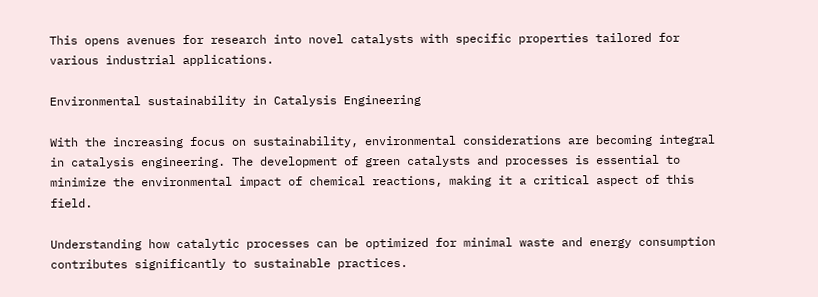This opens avenues for research into novel catalysts with specific properties tailored for various industrial applications.

Environmental sustainability in Catalysis Engineering

With the increasing focus on sustainability, environmental considerations are becoming integral in catalysis engineering. The development of green catalysts and processes is essential to minimize the environmental impact of chemical reactions, making it a critical aspect of this field.

Understanding how catalytic processes can be optimized for minimal waste and energy consumption contributes significantly to sustainable practices.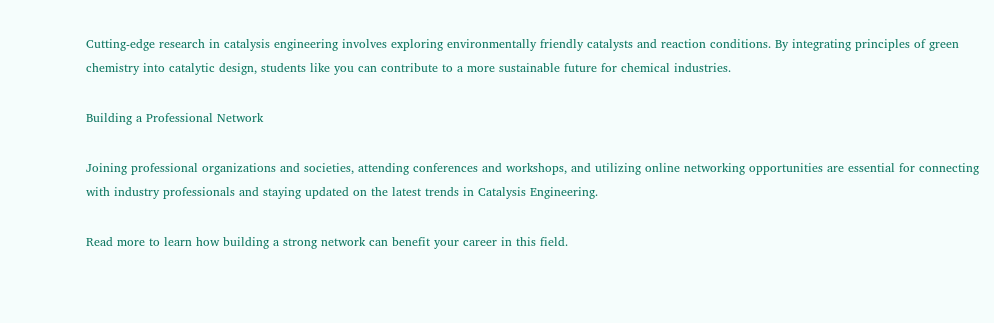Cutting-edge research in catalysis engineering involves exploring environmentally friendly catalysts and reaction conditions. By integrating principles of green chemistry into catalytic design, students like you can contribute to a more sustainable future for chemical industries.

Building a Professional Network

Joining professional organizations and societies, attending conferences and workshops, and utilizing online networking opportunities are essential for connecting with industry professionals and staying updated on the latest trends in Catalysis Engineering.

Read more to learn how building a strong network can benefit your career in this field.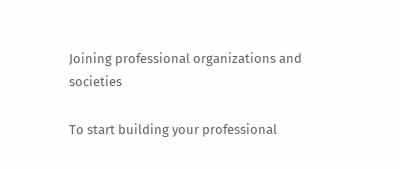Joining professional organizations and societies

To start building your professional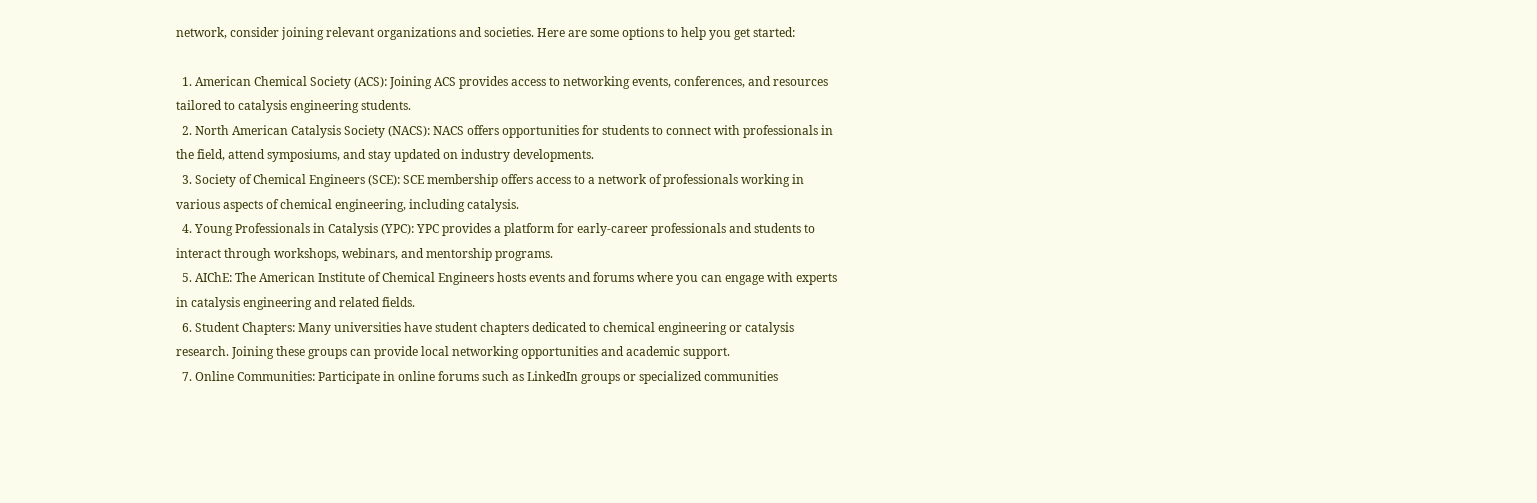network, consider joining relevant organizations and societies. Here are some options to help you get started:

  1. American Chemical Society (ACS): Joining ACS provides access to networking events, conferences, and resources tailored to catalysis engineering students.
  2. North American Catalysis Society (NACS): NACS offers opportunities for students to connect with professionals in the field, attend symposiums, and stay updated on industry developments.
  3. Society of Chemical Engineers (SCE): SCE membership offers access to a network of professionals working in various aspects of chemical engineering, including catalysis.
  4. Young Professionals in Catalysis (YPC): YPC provides a platform for early-career professionals and students to interact through workshops, webinars, and mentorship programs.
  5. AIChE: The American Institute of Chemical Engineers hosts events and forums where you can engage with experts in catalysis engineering and related fields.
  6. Student Chapters: Many universities have student chapters dedicated to chemical engineering or catalysis research. Joining these groups can provide local networking opportunities and academic support.
  7. Online Communities: Participate in online forums such as LinkedIn groups or specialized communities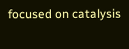focused on catalysis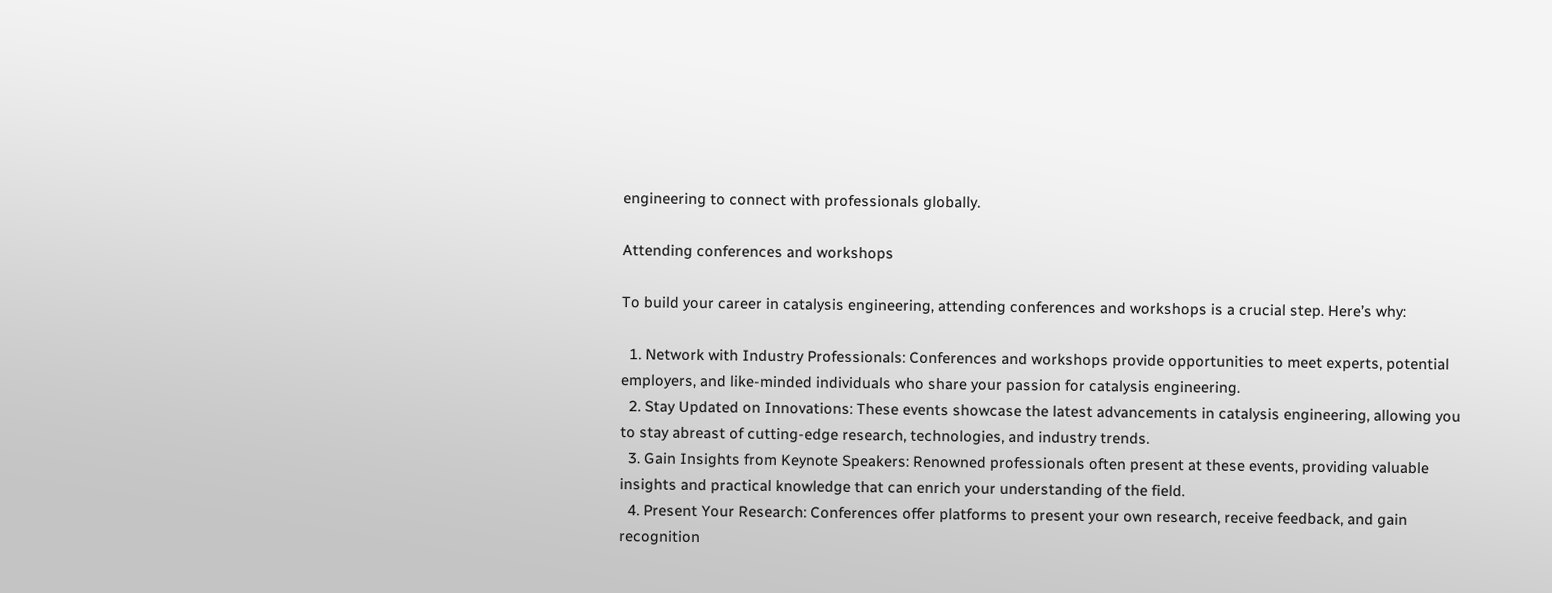engineering to connect with professionals globally.

Attending conferences and workshops

To build your career in catalysis engineering, attending conferences and workshops is a crucial step. Here’s why:

  1. Network with Industry Professionals: Conferences and workshops provide opportunities to meet experts, potential employers, and like-minded individuals who share your passion for catalysis engineering.
  2. Stay Updated on Innovations: These events showcase the latest advancements in catalysis engineering, allowing you to stay abreast of cutting-edge research, technologies, and industry trends.
  3. Gain Insights from Keynote Speakers: Renowned professionals often present at these events, providing valuable insights and practical knowledge that can enrich your understanding of the field.
  4. Present Your Research: Conferences offer platforms to present your own research, receive feedback, and gain recognition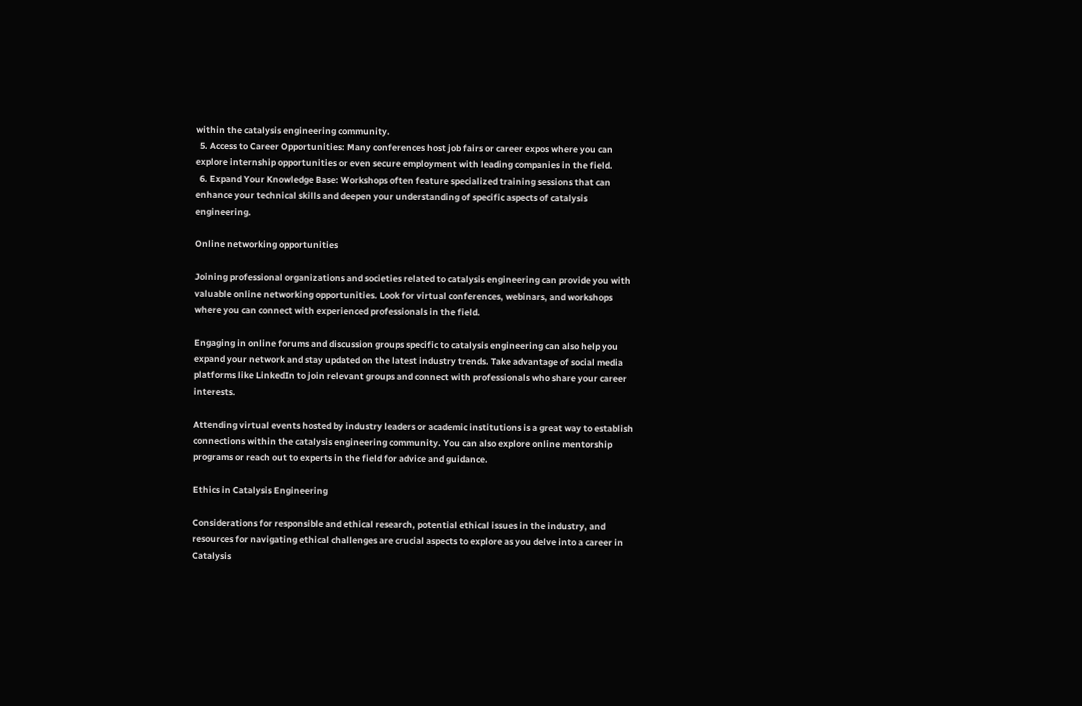within the catalysis engineering community.
  5. Access to Career Opportunities: Many conferences host job fairs or career expos where you can explore internship opportunities or even secure employment with leading companies in the field.
  6. Expand Your Knowledge Base: Workshops often feature specialized training sessions that can enhance your technical skills and deepen your understanding of specific aspects of catalysis engineering.

Online networking opportunities

Joining professional organizations and societies related to catalysis engineering can provide you with valuable online networking opportunities. Look for virtual conferences, webinars, and workshops where you can connect with experienced professionals in the field.

Engaging in online forums and discussion groups specific to catalysis engineering can also help you expand your network and stay updated on the latest industry trends. Take advantage of social media platforms like LinkedIn to join relevant groups and connect with professionals who share your career interests.

Attending virtual events hosted by industry leaders or academic institutions is a great way to establish connections within the catalysis engineering community. You can also explore online mentorship programs or reach out to experts in the field for advice and guidance.

Ethics in Catalysis Engineering

Considerations for responsible and ethical research, potential ethical issues in the industry, and resources for navigating ethical challenges are crucial aspects to explore as you delve into a career in Catalysis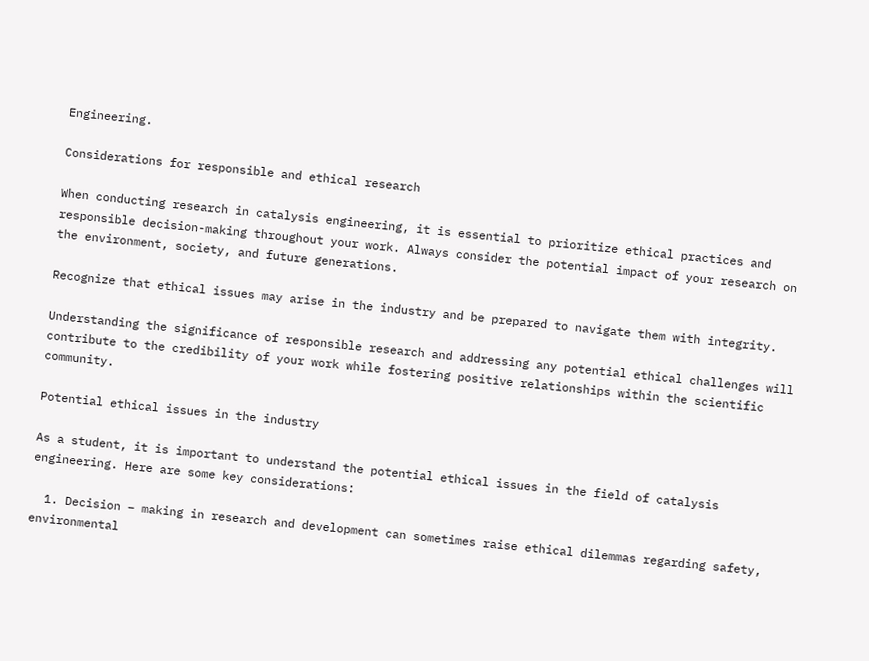Engineering.

Considerations for responsible and ethical research

When conducting research in catalysis engineering, it is essential to prioritize ethical practices and responsible decision-making throughout your work. Always consider the potential impact of your research on the environment, society, and future generations.

Recognize that ethical issues may arise in the industry and be prepared to navigate them with integrity.

Understanding the significance of responsible research and addressing any potential ethical challenges will contribute to the credibility of your work while fostering positive relationships within the scientific community.

Potential ethical issues in the industry

As a student, it is important to understand the potential ethical issues in the field of catalysis engineering. Here are some key considerations:

  1. Decision – making in research and development can sometimes raise ethical dilemmas regarding safety, environmental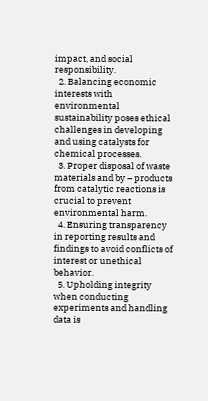impact, and social responsibility.
  2. Balancing economic interests with environmental sustainability poses ethical challenges in developing and using catalysts for chemical processes.
  3. Proper disposal of waste materials and by – products from catalytic reactions is crucial to prevent environmental harm.
  4. Ensuring transparency in reporting results and findings to avoid conflicts of interest or unethical behavior.
  5. Upholding integrity when conducting experiments and handling data is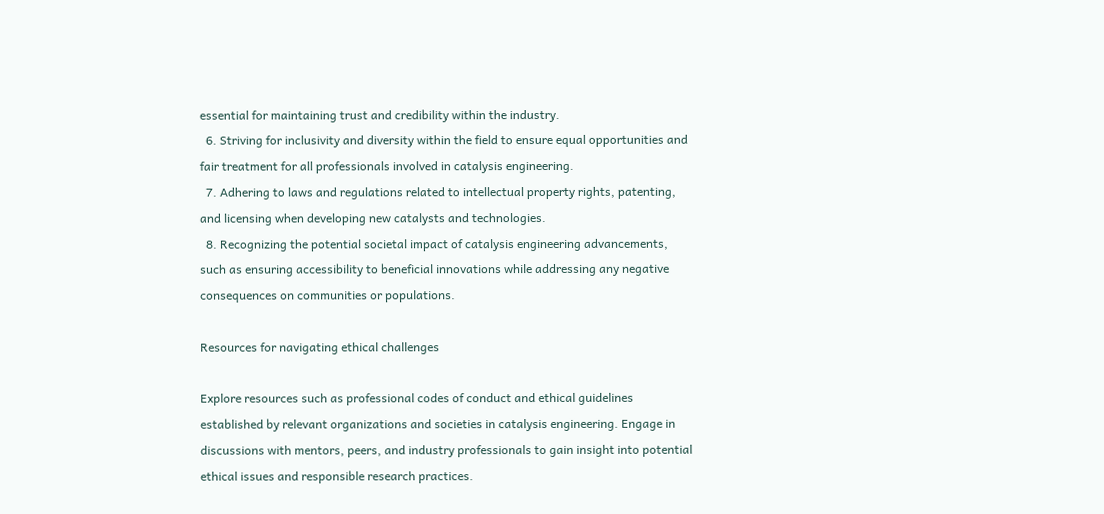essential for maintaining trust and credibility within the industry.
  6. Striving for inclusivity and diversity within the field to ensure equal opportunities and fair treatment for all professionals involved in catalysis engineering.
  7. Adhering to laws and regulations related to intellectual property rights, patenting, and licensing when developing new catalysts and technologies.
  8. Recognizing the potential societal impact of catalysis engineering advancements, such as ensuring accessibility to beneficial innovations while addressing any negative consequences on communities or populations.

Resources for navigating ethical challenges

Explore resources such as professional codes of conduct and ethical guidelines established by relevant organizations and societies in catalysis engineering. Engage in discussions with mentors, peers, and industry professionals to gain insight into potential ethical issues and responsible research practices.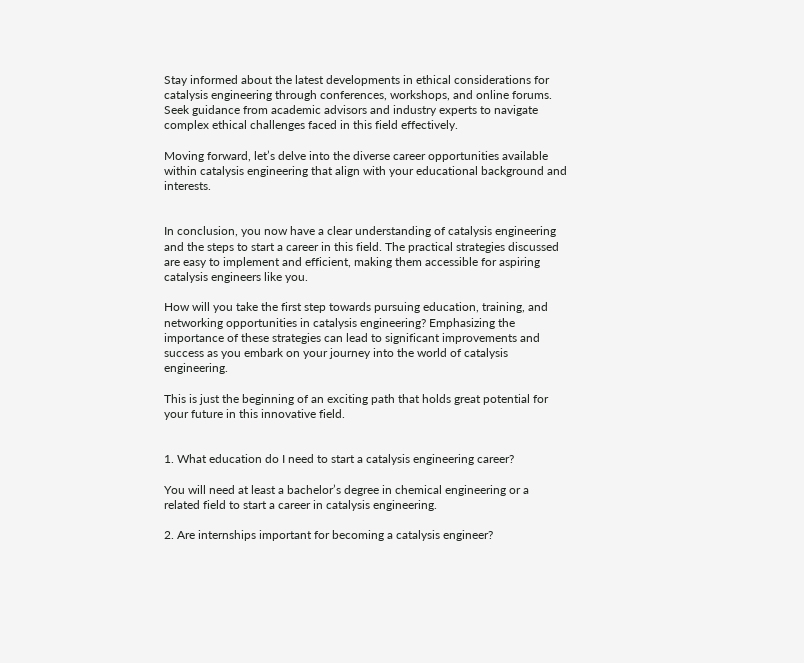Stay informed about the latest developments in ethical considerations for catalysis engineering through conferences, workshops, and online forums. Seek guidance from academic advisors and industry experts to navigate complex ethical challenges faced in this field effectively.

Moving forward, let’s delve into the diverse career opportunities available within catalysis engineering that align with your educational background and interests.


In conclusion, you now have a clear understanding of catalysis engineering and the steps to start a career in this field. The practical strategies discussed are easy to implement and efficient, making them accessible for aspiring catalysis engineers like you.

How will you take the first step towards pursuing education, training, and networking opportunities in catalysis engineering? Emphasizing the importance of these strategies can lead to significant improvements and success as you embark on your journey into the world of catalysis engineering.

This is just the beginning of an exciting path that holds great potential for your future in this innovative field.


1. What education do I need to start a catalysis engineering career?

You will need at least a bachelor’s degree in chemical engineering or a related field to start a career in catalysis engineering.

2. Are internships important for becoming a catalysis engineer?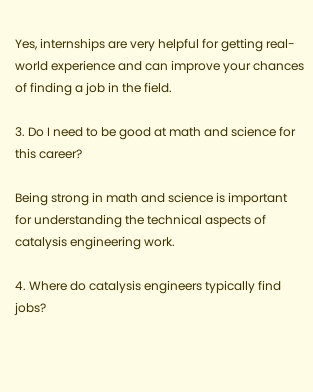Yes, internships are very helpful for getting real-world experience and can improve your chances of finding a job in the field.

3. Do I need to be good at math and science for this career?

Being strong in math and science is important for understanding the technical aspects of catalysis engineering work.

4. Where do catalysis engineers typically find jobs?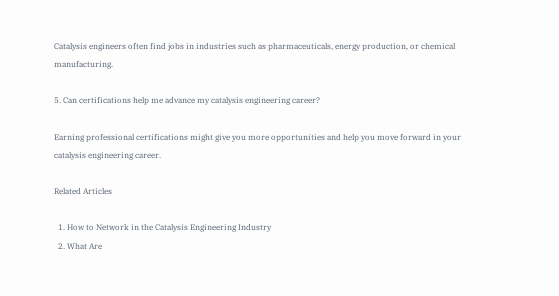Catalysis engineers often find jobs in industries such as pharmaceuticals, energy production, or chemical manufacturing.

5. Can certifications help me advance my catalysis engineering career?

Earning professional certifications might give you more opportunities and help you move forward in your catalysis engineering career.

Related Articles

  1. How to Network in the Catalysis Engineering Industry
  2. What Are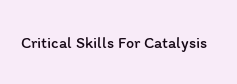Critical Skills For Catalysis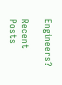Engineers?

Recent Posts